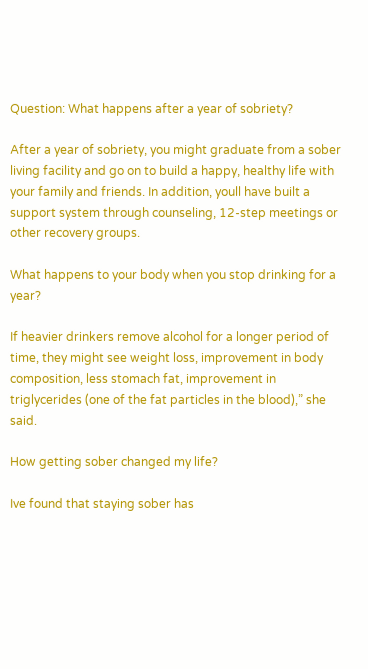Question: What happens after a year of sobriety?

After a year of sobriety, you might graduate from a sober living facility and go on to build a happy, healthy life with your family and friends. In addition, youll have built a support system through counseling, 12-step meetings or other recovery groups.

What happens to your body when you stop drinking for a year?

If heavier drinkers remove alcohol for a longer period of time, they might see weight loss, improvement in body composition, less stomach fat, improvement in triglycerides (one of the fat particles in the blood),” she said.

How getting sober changed my life?

Ive found that staying sober has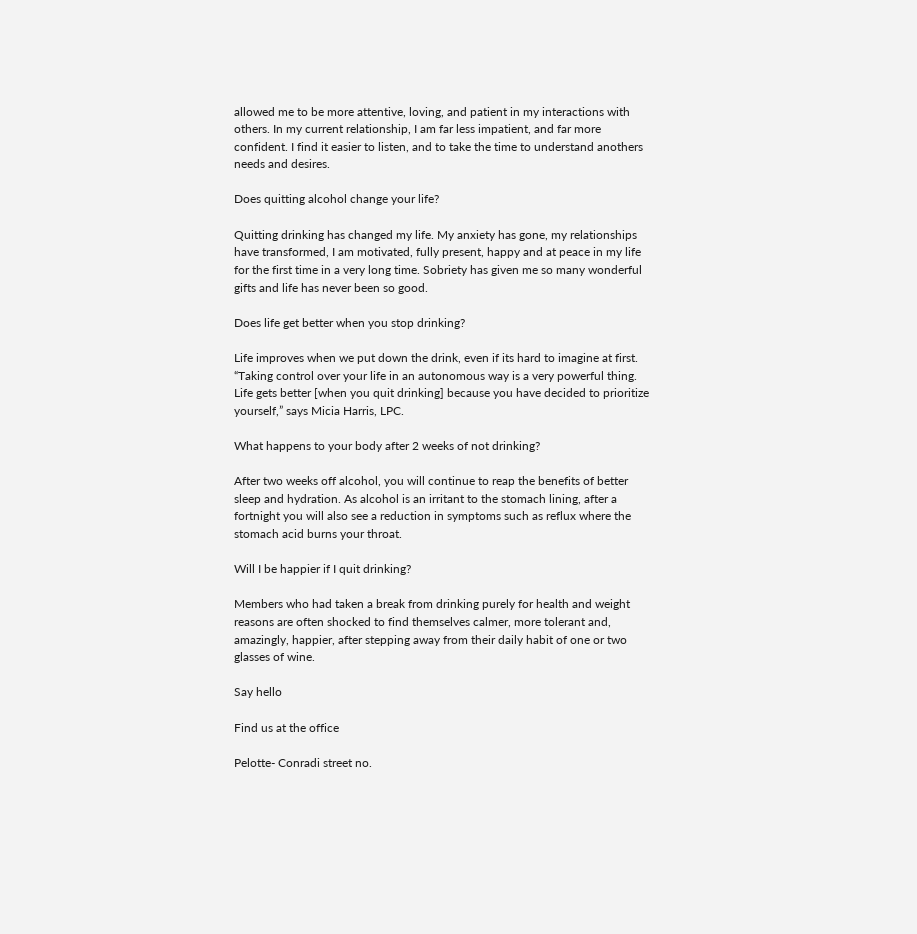allowed me to be more attentive, loving, and patient in my interactions with others. In my current relationship, I am far less impatient, and far more confident. I find it easier to listen, and to take the time to understand anothers needs and desires.

Does quitting alcohol change your life?

Quitting drinking has changed my life. My anxiety has gone, my relationships have transformed, I am motivated, fully present, happy and at peace in my life for the first time in a very long time. Sobriety has given me so many wonderful gifts and life has never been so good.

Does life get better when you stop drinking?

Life improves when we put down the drink, even if its hard to imagine at first. “Taking control over your life in an autonomous way is a very powerful thing. Life gets better [when you quit drinking] because you have decided to prioritize yourself,” says Micia Harris, LPC.

What happens to your body after 2 weeks of not drinking?

After two weeks off alcohol, you will continue to reap the benefits of better sleep and hydration. As alcohol is an irritant to the stomach lining, after a fortnight you will also see a reduction in symptoms such as reflux where the stomach acid burns your throat.

Will I be happier if I quit drinking?

Members who had taken a break from drinking purely for health and weight reasons are often shocked to find themselves calmer, more tolerant and, amazingly, happier, after stepping away from their daily habit of one or two glasses of wine.

Say hello

Find us at the office

Pelotte- Conradi street no.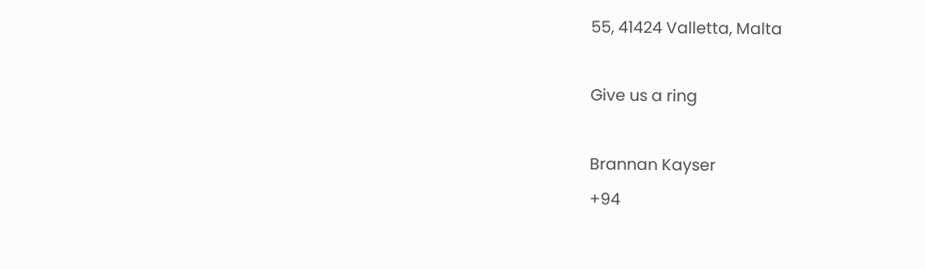55, 41424 Valletta, Malta

Give us a ring

Brannan Kayser
+94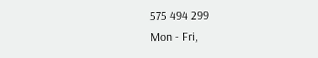575 494 299
Mon - Fri,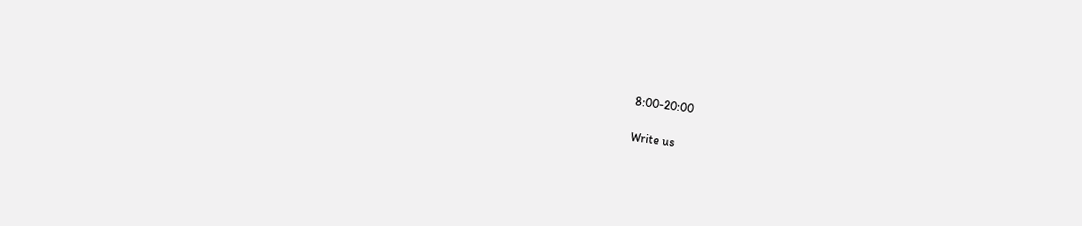8:00-20:00

Write us